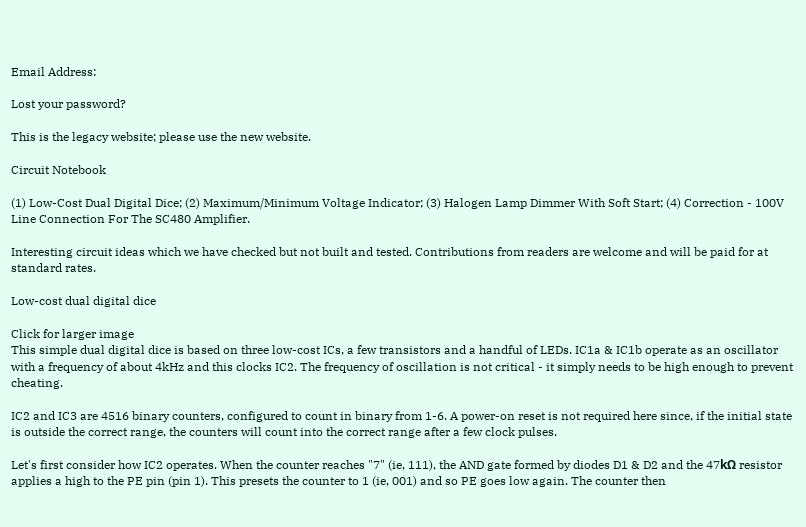Email Address:

Lost your password?

This is the legacy website; please use the new website.

Circuit Notebook

(1) Low-Cost Dual Digital Dice; (2) Maximum/Minimum Voltage Indicator; (3) Halogen Lamp Dimmer With Soft Start; (4) Correction - 100V Line Connection For The SC480 Amplifier.

Interesting circuit ideas which we have checked but not built and tested. Contributions from readers are welcome and will be paid for at standard rates.

Low-cost dual digital dice

Click for larger image
This simple dual digital dice is based on three low-cost ICs, a few transistors and a handful of LEDs. IC1a & IC1b operate as an oscillator with a frequency of about 4kHz and this clocks IC2. The frequency of oscillation is not critical - it simply needs to be high enough to prevent cheating.

IC2 and IC3 are 4516 binary counters, configured to count in binary from 1-6. A power-on reset is not required here since, if the initial state is outside the correct range, the counters will count into the correct range after a few clock pulses.

Let's first consider how IC2 operates. When the counter reaches "7" (ie, 111), the AND gate formed by diodes D1 & D2 and the 47kΩ resistor applies a high to the PE pin (pin 1). This presets the counter to 1 (ie, 001) and so PE goes low again. The counter then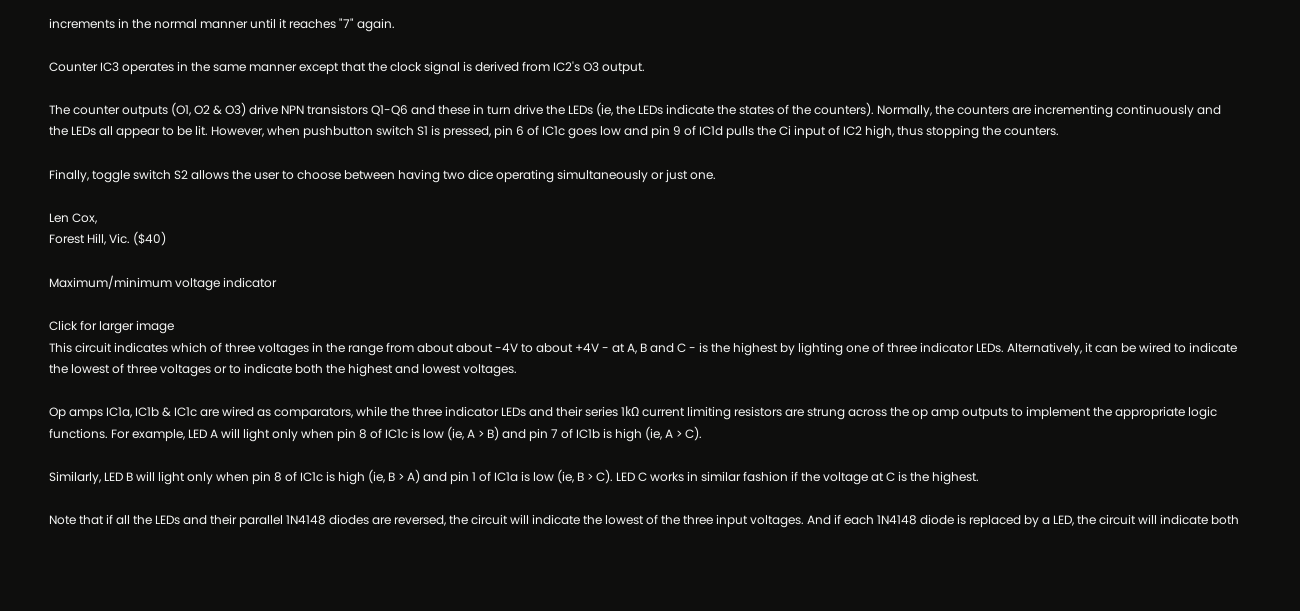increments in the normal manner until it reaches "7" again.

Counter IC3 operates in the same manner except that the clock signal is derived from IC2's O3 output.

The counter outputs (O1, O2 & O3) drive NPN transistors Q1-Q6 and these in turn drive the LEDs (ie, the LEDs indicate the states of the counters). Normally, the counters are incrementing continuously and the LEDs all appear to be lit. However, when pushbutton switch S1 is pressed, pin 6 of IC1c goes low and pin 9 of IC1d pulls the Ci input of IC2 high, thus stopping the counters.

Finally, toggle switch S2 allows the user to choose between having two dice operating simultaneously or just one.

Len Cox,
Forest Hill, Vic. ($40)

Maximum/minimum voltage indicator

Click for larger image
This circuit indicates which of three voltages in the range from about about -4V to about +4V - at A, B and C - is the highest by lighting one of three indicator LEDs. Alternatively, it can be wired to indicate the lowest of three voltages or to indicate both the highest and lowest voltages.

Op amps IC1a, IC1b & IC1c are wired as comparators, while the three indicator LEDs and their series 1kΩ current limiting resistors are strung across the op amp outputs to implement the appropriate logic functions. For example, LED A will light only when pin 8 of IC1c is low (ie, A > B) and pin 7 of IC1b is high (ie, A > C).

Similarly, LED B will light only when pin 8 of IC1c is high (ie, B > A) and pin 1 of IC1a is low (ie, B > C). LED C works in similar fashion if the voltage at C is the highest.

Note that if all the LEDs and their parallel 1N4148 diodes are reversed, the circuit will indicate the lowest of the three input voltages. And if each 1N4148 diode is replaced by a LED, the circuit will indicate both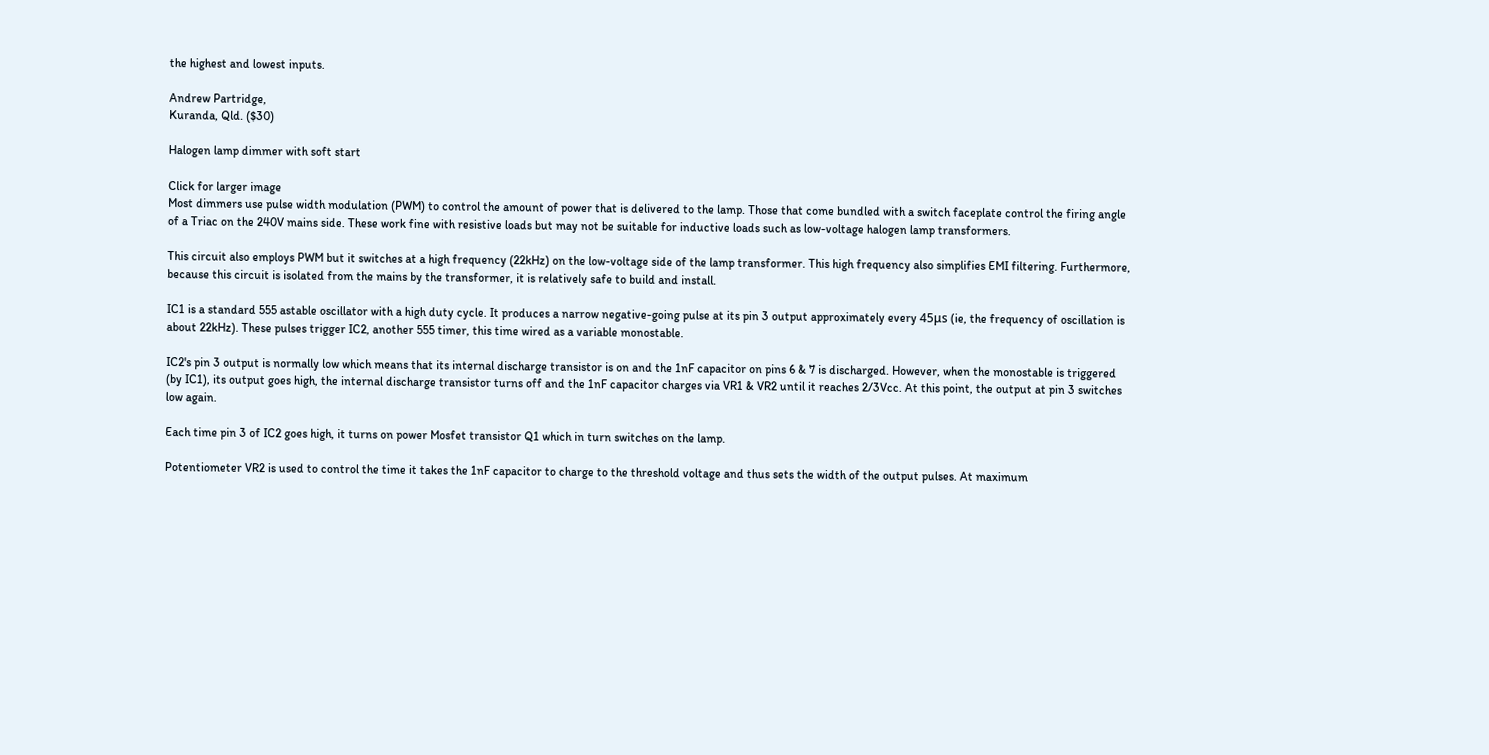the highest and lowest inputs.

Andrew Partridge,
Kuranda, Qld. ($30)

Halogen lamp dimmer with soft start

Click for larger image
Most dimmers use pulse width modulation (PWM) to control the amount of power that is delivered to the lamp. Those that come bundled with a switch faceplate control the firing angle of a Triac on the 240V mains side. These work fine with resistive loads but may not be suitable for inductive loads such as low-voltage halogen lamp transformers.

This circuit also employs PWM but it switches at a high frequency (22kHz) on the low-voltage side of the lamp transformer. This high frequency also simplifies EMI filtering. Furthermore, because this circuit is isolated from the mains by the transformer, it is relatively safe to build and install.

IC1 is a standard 555 astable oscillator with a high duty cycle. It produces a narrow negative-going pulse at its pin 3 output approximately every 45μs (ie, the frequency of oscillation is about 22kHz). These pulses trigger IC2, another 555 timer, this time wired as a variable monostable.

IC2's pin 3 output is normally low which means that its internal discharge transistor is on and the 1nF capacitor on pins 6 & 7 is discharged. However, when the monostable is triggered (by IC1), its output goes high, the internal discharge transistor turns off and the 1nF capacitor charges via VR1 & VR2 until it reaches 2/3Vcc. At this point, the output at pin 3 switches low again.

Each time pin 3 of IC2 goes high, it turns on power Mosfet transistor Q1 which in turn switches on the lamp.

Potentiometer VR2 is used to control the time it takes the 1nF capacitor to charge to the threshold voltage and thus sets the width of the output pulses. At maximum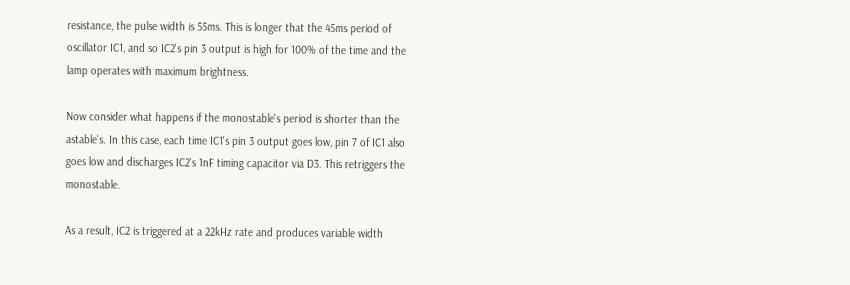resistance, the pulse width is 55ms. This is longer that the 45ms period of oscillator IC1, and so IC2's pin 3 output is high for 100% of the time and the lamp operates with maximum brightness.

Now consider what happens if the monostable's period is shorter than the astable's. In this case, each time IC1's pin 3 output goes low, pin 7 of IC1 also goes low and discharges IC2's 1nF timing capacitor via D3. This retriggers the monostable.

As a result, IC2 is triggered at a 22kHz rate and produces variable width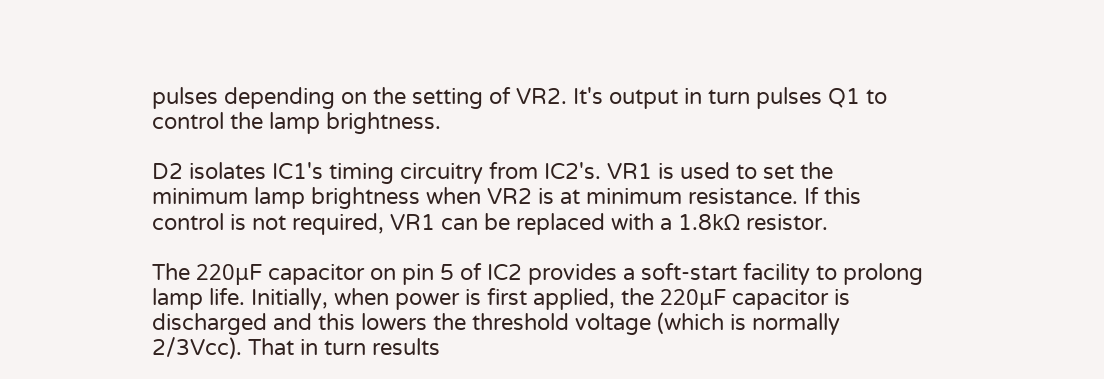pulses depending on the setting of VR2. It's output in turn pulses Q1 to control the lamp brightness.

D2 isolates IC1's timing circuitry from IC2's. VR1 is used to set the minimum lamp brightness when VR2 is at minimum resistance. If this control is not required, VR1 can be replaced with a 1.8kΩ resistor.

The 220μF capacitor on pin 5 of IC2 provides a soft-start facility to prolong lamp life. Initially, when power is first applied, the 220μF capacitor is discharged and this lowers the threshold voltage (which is normally 2/3Vcc). That in turn results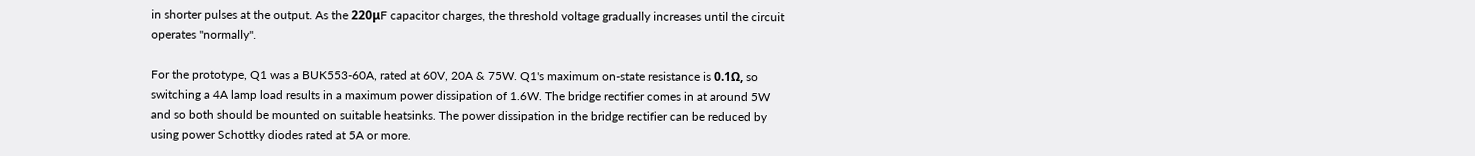in shorter pulses at the output. As the 220μF capacitor charges, the threshold voltage gradually increases until the circuit operates "normally".

For the prototype, Q1 was a BUK553-60A, rated at 60V, 20A & 75W. Q1's maximum on-state resistance is 0.1Ω, so switching a 4A lamp load results in a maximum power dissipation of 1.6W. The bridge rectifier comes in at around 5W and so both should be mounted on suitable heatsinks. The power dissipation in the bridge rectifier can be reduced by using power Schottky diodes rated at 5A or more.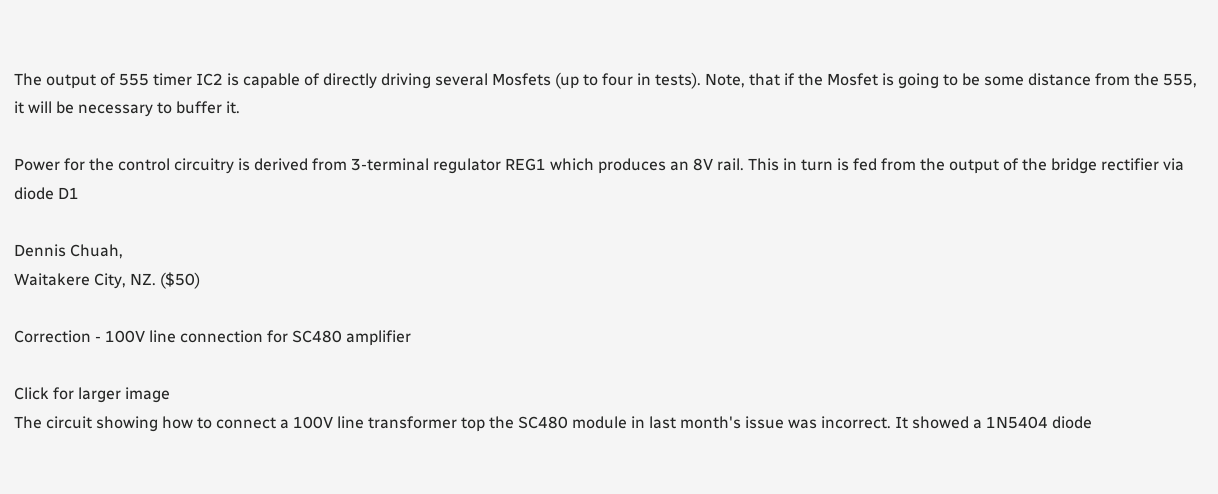The output of 555 timer IC2 is capable of directly driving several Mosfets (up to four in tests). Note, that if the Mosfet is going to be some distance from the 555, it will be necessary to buffer it.

Power for the control circuitry is derived from 3-terminal regulator REG1 which produces an 8V rail. This in turn is fed from the output of the bridge rectifier via diode D1

Dennis Chuah,
Waitakere City, NZ. ($50)

Correction - 100V line connection for SC480 amplifier

Click for larger image
The circuit showing how to connect a 100V line transformer top the SC480 module in last month's issue was incorrect. It showed a 1N5404 diode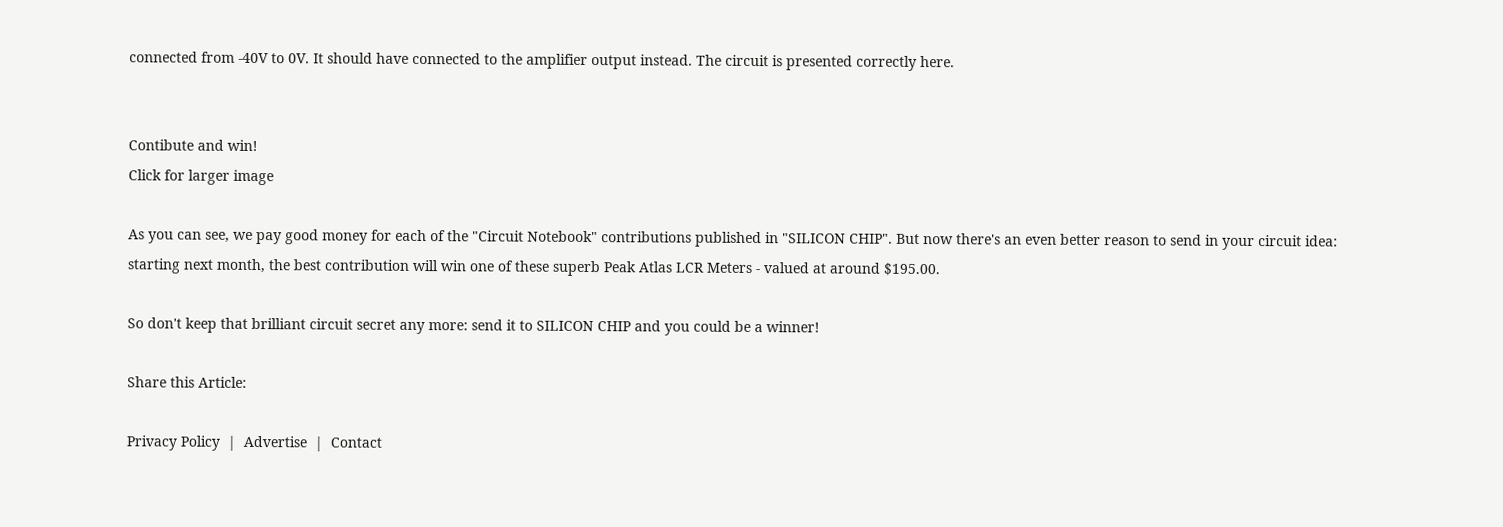connected from -40V to 0V. It should have connected to the amplifier output instead. The circuit is presented correctly here.


Contibute and win!
Click for larger image

As you can see, we pay good money for each of the "Circuit Notebook" contributions published in "SILICON CHIP". But now there's an even better reason to send in your circuit idea: starting next month, the best contribution will win one of these superb Peak Atlas LCR Meters - valued at around $195.00.

So don't keep that brilliant circuit secret any more: send it to SILICON CHIP and you could be a winner!

Share this Article:

Privacy Policy  |  Advertise  |  Contact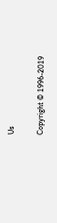Us

Copyright © 1996-2019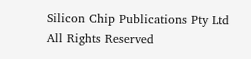Silicon Chip Publications Pty Ltd All Rights Reserved